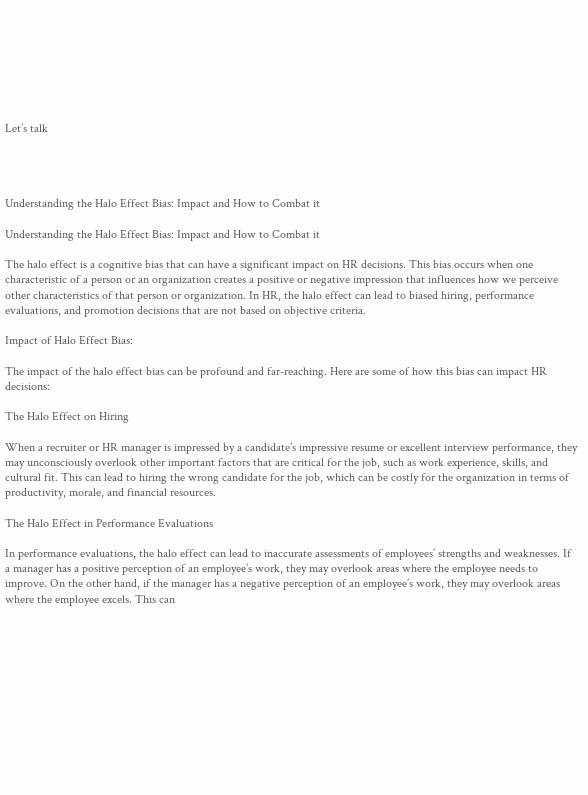Let’s talk




Understanding the Halo Effect Bias: Impact and How to Combat it

Understanding the Halo Effect Bias: Impact and How to Combat it

The halo effect is a cognitive bias that can have a significant impact on HR decisions. This bias occurs when one characteristic of a person or an organization creates a positive or negative impression that influences how we perceive other characteristics of that person or organization. In HR, the halo effect can lead to biased hiring, performance evaluations, and promotion decisions that are not based on objective criteria.

Impact of Halo Effect Bias:

The impact of the halo effect bias can be profound and far-reaching. Here are some of how this bias can impact HR decisions:

The Halo Effect on Hiring

When a recruiter or HR manager is impressed by a candidate’s impressive resume or excellent interview performance, they may unconsciously overlook other important factors that are critical for the job, such as work experience, skills, and cultural fit. This can lead to hiring the wrong candidate for the job, which can be costly for the organization in terms of productivity, morale, and financial resources.

The Halo Effect in Performance Evaluations

In performance evaluations, the halo effect can lead to inaccurate assessments of employees’ strengths and weaknesses. If a manager has a positive perception of an employee’s work, they may overlook areas where the employee needs to improve. On the other hand, if the manager has a negative perception of an employee’s work, they may overlook areas where the employee excels. This can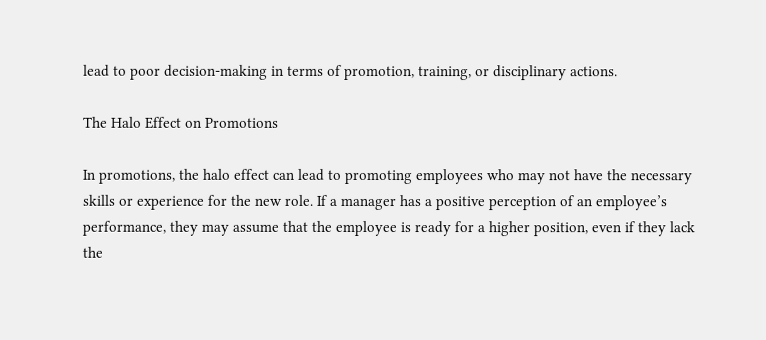lead to poor decision-making in terms of promotion, training, or disciplinary actions.

The Halo Effect on Promotions

In promotions, the halo effect can lead to promoting employees who may not have the necessary skills or experience for the new role. If a manager has a positive perception of an employee’s performance, they may assume that the employee is ready for a higher position, even if they lack the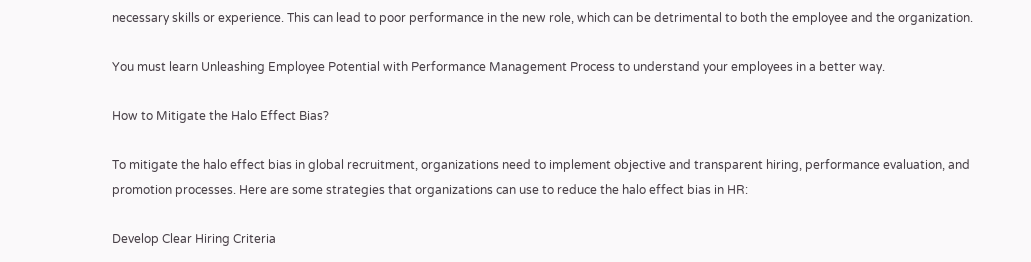necessary skills or experience. This can lead to poor performance in the new role, which can be detrimental to both the employee and the organization.

You must learn Unleashing Employee Potential with Performance Management Process to understand your employees in a better way.

How to Mitigate the Halo Effect Bias?

To mitigate the halo effect bias in global recruitment, organizations need to implement objective and transparent hiring, performance evaluation, and promotion processes. Here are some strategies that organizations can use to reduce the halo effect bias in HR:

Develop Clear Hiring Criteria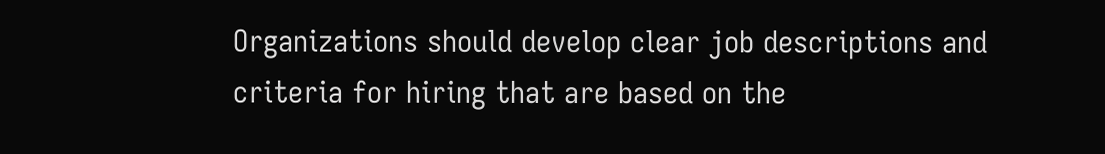Organizations should develop clear job descriptions and criteria for hiring that are based on the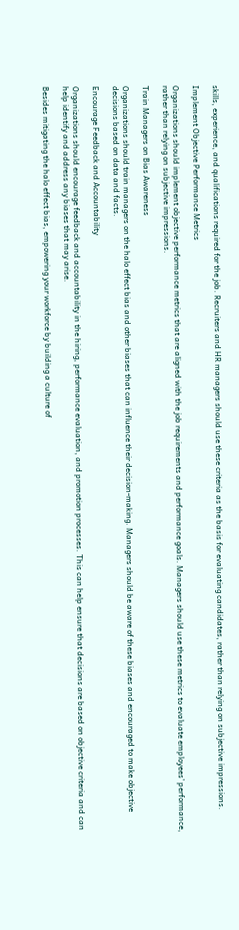skills, experience, and qualifications required for the job. Recruiters and HR managers should use these criteria as the basis for evaluating candidates, rather than relying on subjective impressions.

Implement Objective Performance Metrics

Organizations should implement objective performance metrics that are aligned with the job requirements and performance goals. Managers should use these metrics to evaluate employees’ performance, rather than relying on subjective impressions.

Train Managers on Bias Awareness

Organizations should train managers on the halo effect bias and other biases that can influence their decision-making. Managers should be aware of these biases and encouraged to make objective decisions based on data and facts.

Encourage Feedback and Accountability

Organizations should encourage feedback and accountability in the hiring, performance evaluation, and promotion processes. This can help ensure that decisions are based on objective criteria and can help identify and address any biases that may arise.

Besides mitigating the halo effect bias, empowering your workforce by building a culture of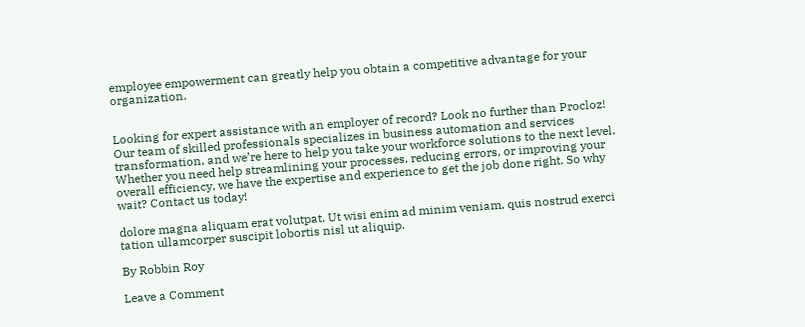employee empowerment can greatly help you obtain a competitive advantage for your organization.


Looking for expert assistance with an employer of record? Look no further than Procloz! Our team of skilled professionals specializes in business automation and services transformation, and we’re here to help you take your workforce solutions to the next level. Whether you need help streamlining your processes, reducing errors, or improving your overall efficiency, we have the expertise and experience to get the job done right. So why wait? Contact us today!

dolore magna aliquam erat volutpat. Ut wisi enim ad minim veniam, quis nostrud exerci tation ullamcorper suscipit lobortis nisl ut aliquip.

By Robbin Roy

Leave a Comment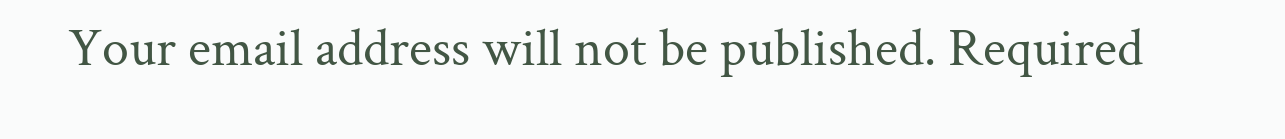Your email address will not be published. Required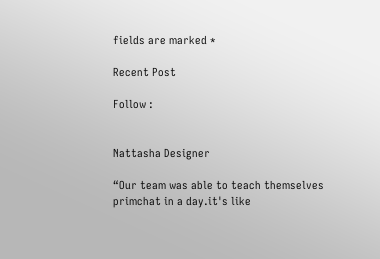fields are marked *

Recent Post

Follow :


Nattasha Designer

“Our team was able to teach themselves primchat in a day.it's like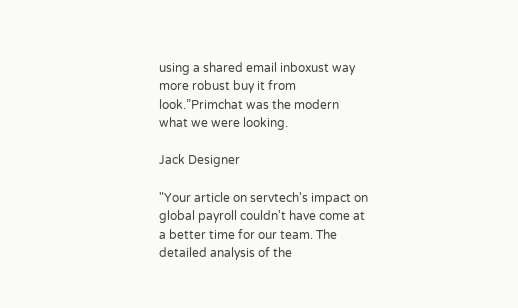using a shared email inboxust way more robust buy it from look.”Primchat was the modern what we were looking.

Jack Designer

"Your article on servtech's impact on global payroll couldn't have come at a better time for our team. The detailed analysis of the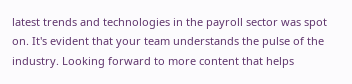latest trends and technologies in the payroll sector was spot on. It's evident that your team understands the pulse of the industry. Looking forward to more content that helps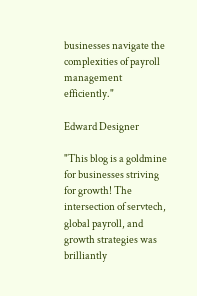businesses navigate the complexities of payroll management efficiently."

Edward Designer

"This blog is a goldmine for businesses striving for growth! The intersection of servtech, global payroll, and growth strategies was brilliantly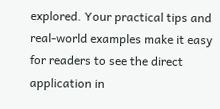explored. Your practical tips and real-world examples make it easy for readers to see the direct application in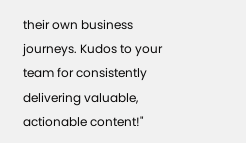their own business journeys. Kudos to your team for consistently delivering valuable, actionable content!"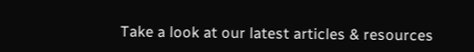Take a look at our latest articles & resources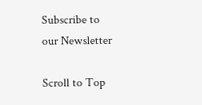Subscribe to
our Newsletter

Scroll to Top